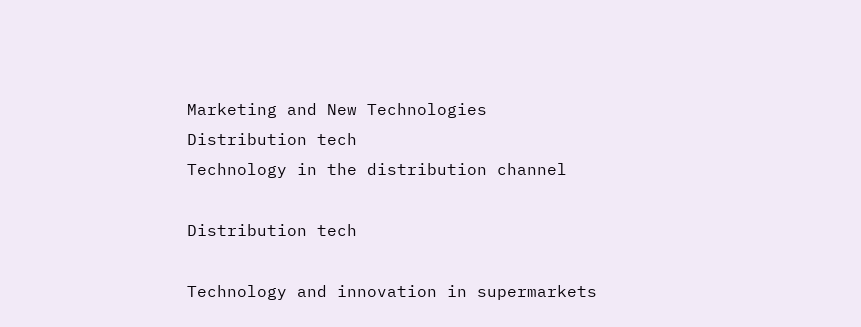Marketing and New Technologies
Distribution tech
Technology in the distribution channel

Distribution tech

Technology and innovation in supermarkets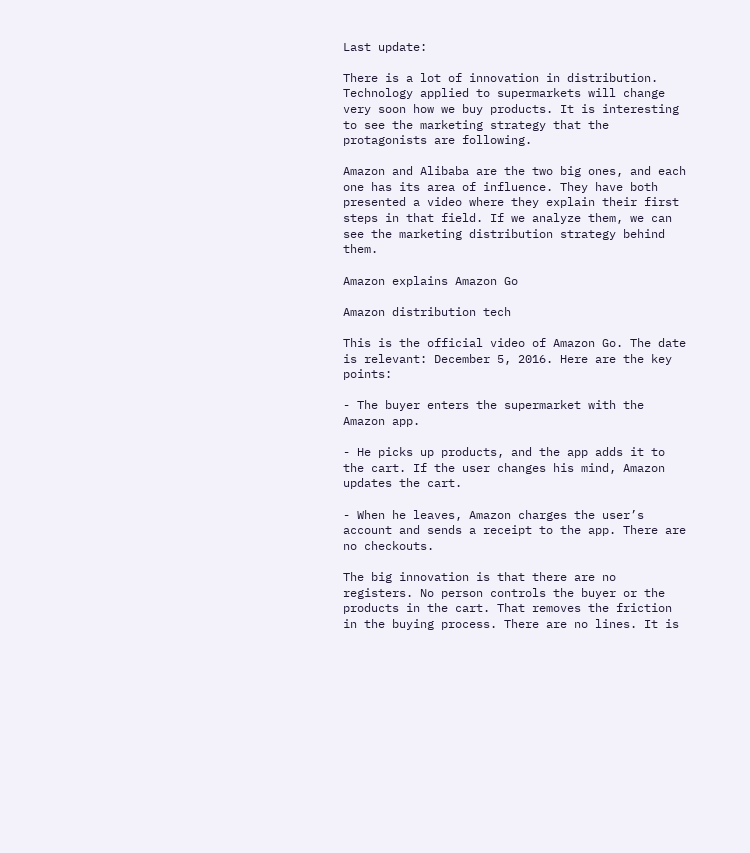Last update:

There is a lot of innovation in distribution. Technology applied to supermarkets will change very soon how we buy products. It is interesting to see the marketing strategy that the protagonists are following.

Amazon and Alibaba are the two big ones, and each one has its area of influence. They have both presented a video where they explain their first steps in that field. If we analyze them, we can see the marketing distribution strategy behind them.

Amazon explains Amazon Go

Amazon distribution tech

This is the official video of Amazon Go. The date is relevant: December 5, 2016. Here are the key points:

- The buyer enters the supermarket with the Amazon app.

- He picks up products, and the app adds it to the cart. If the user changes his mind, Amazon updates the cart.

- When he leaves, Amazon charges the user’s account and sends a receipt to the app. There are no checkouts.

The big innovation is that there are no registers. No person controls the buyer or the products in the cart. That removes the friction in the buying process. There are no lines. It is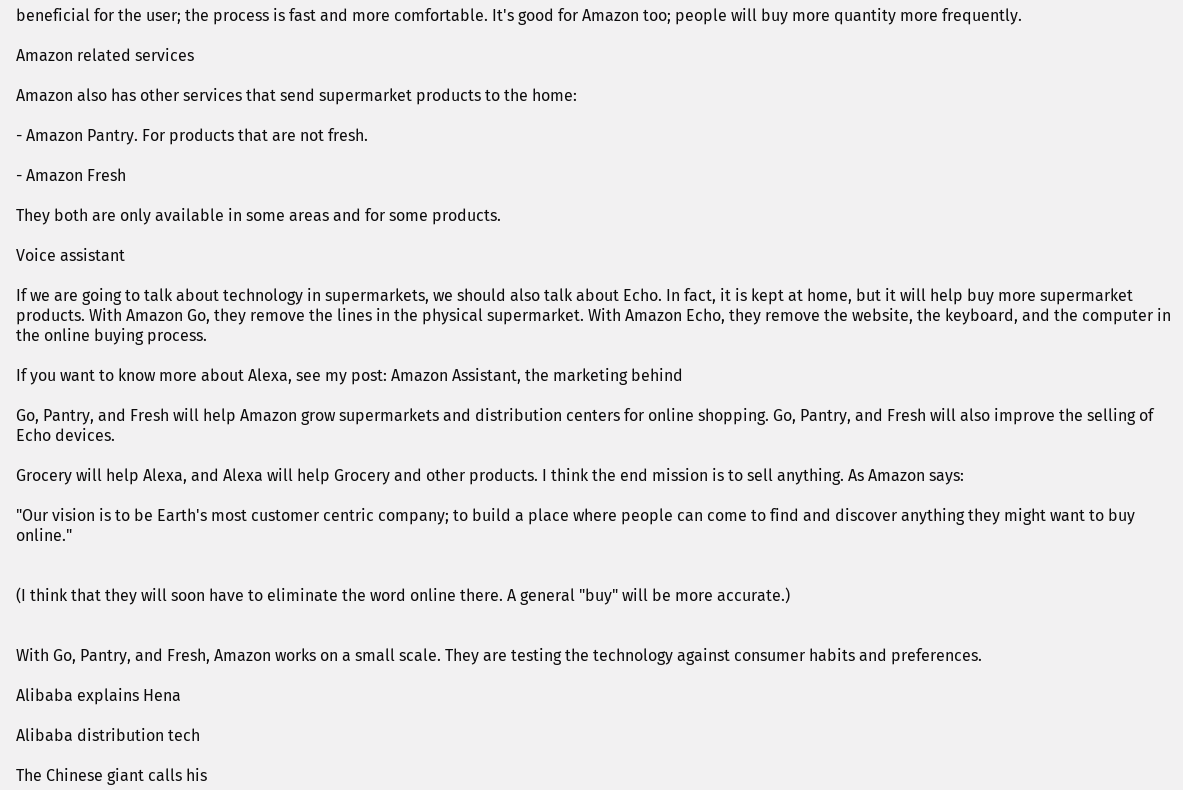beneficial for the user; the process is fast and more comfortable. It's good for Amazon too; people will buy more quantity more frequently.

Amazon related services

Amazon also has other services that send supermarket products to the home:

- Amazon Pantry. For products that are not fresh.

- Amazon Fresh

They both are only available in some areas and for some products.

Voice assistant

If we are going to talk about technology in supermarkets, we should also talk about Echo. In fact, it is kept at home, but it will help buy more supermarket products. With Amazon Go, they remove the lines in the physical supermarket. With Amazon Echo, they remove the website, the keyboard, and the computer in the online buying process.

If you want to know more about Alexa, see my post: Amazon Assistant, the marketing behind

Go, Pantry, and Fresh will help Amazon grow supermarkets and distribution centers for online shopping. Go, Pantry, and Fresh will also improve the selling of Echo devices.

Grocery will help Alexa, and Alexa will help Grocery and other products. I think the end mission is to sell anything. As Amazon says:

"Our vision is to be Earth's most customer centric company; to build a place where people can come to find and discover anything they might want to buy online."


(I think that they will soon have to eliminate the word online there. A general "buy" will be more accurate.)


With Go, Pantry, and Fresh, Amazon works on a small scale. They are testing the technology against consumer habits and preferences.

Alibaba explains Hena

Alibaba distribution tech

The Chinese giant calls his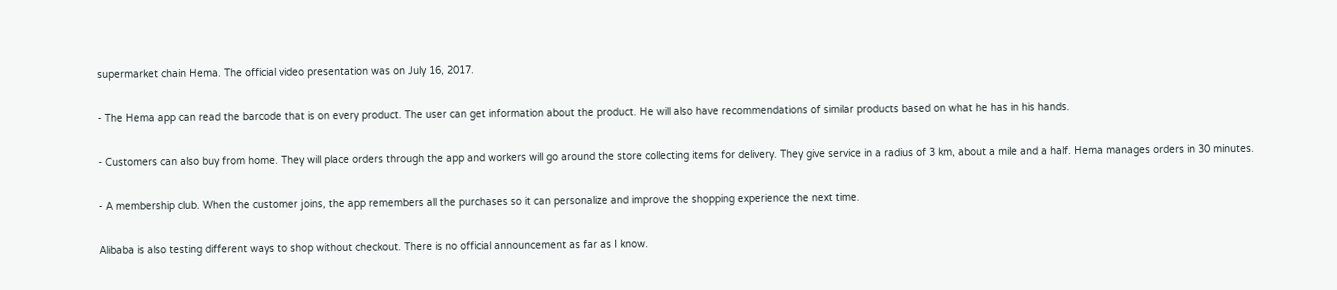supermarket chain Hema. The official video presentation was on July 16, 2017.

- The Hema app can read the barcode that is on every product. The user can get information about the product. He will also have recommendations of similar products based on what he has in his hands.

- Customers can also buy from home. They will place orders through the app and workers will go around the store collecting items for delivery. They give service in a radius of 3 km, about a mile and a half. Hema manages orders in 30 minutes.

- A membership club. When the customer joins, the app remembers all the purchases so it can personalize and improve the shopping experience the next time.

Alibaba is also testing different ways to shop without checkout. There is no official announcement as far as I know.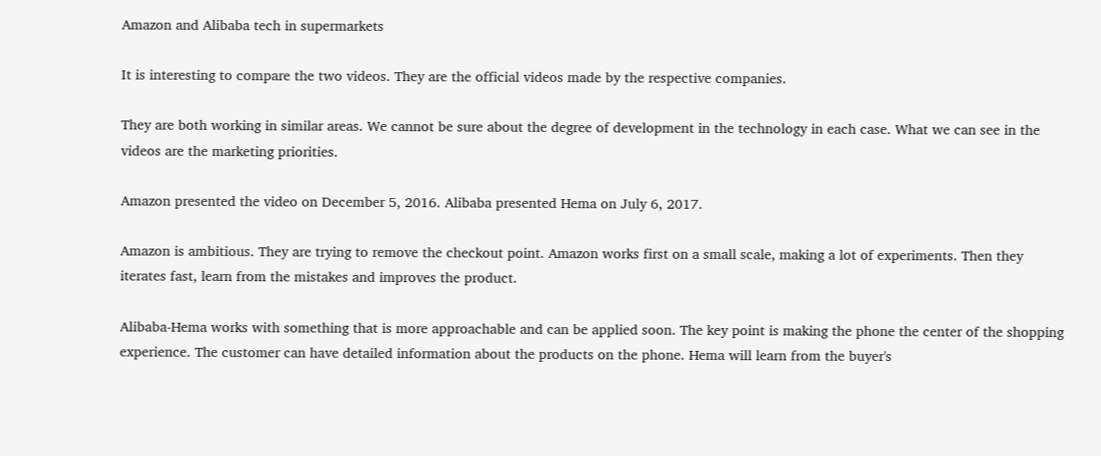Amazon and Alibaba tech in supermarkets

It is interesting to compare the two videos. They are the official videos made by the respective companies.

They are both working in similar areas. We cannot be sure about the degree of development in the technology in each case. What we can see in the videos are the marketing priorities.

Amazon presented the video on December 5, 2016. Alibaba presented Hema on July 6, 2017.

Amazon is ambitious. They are trying to remove the checkout point. Amazon works first on a small scale, making a lot of experiments. Then they iterates fast, learn from the mistakes and improves the product.

Alibaba-Hema works with something that is more approachable and can be applied soon. The key point is making the phone the center of the shopping experience. The customer can have detailed information about the products on the phone. Hema will learn from the buyer's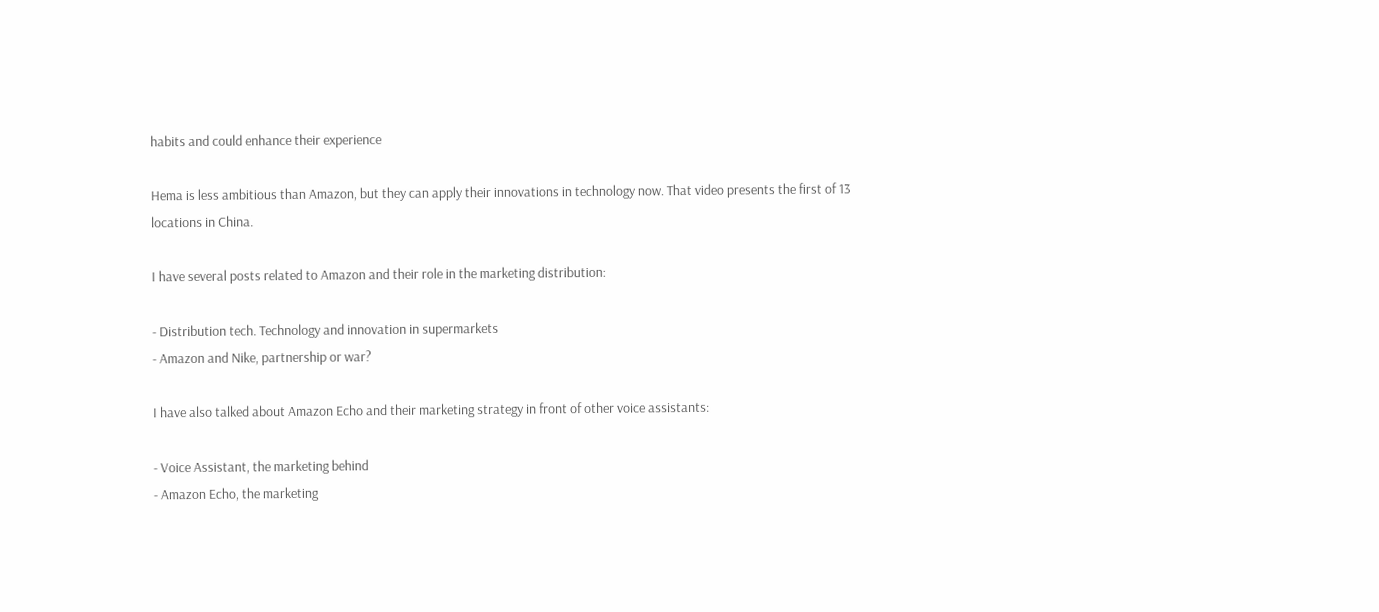habits and could enhance their experience

Hema is less ambitious than Amazon, but they can apply their innovations in technology now. That video presents the first of 13 locations in China.

I have several posts related to Amazon and their role in the marketing distribution:

- Distribution tech. Technology and innovation in supermarkets
- Amazon and Nike, partnership or war?

I have also talked about Amazon Echo and their marketing strategy in front of other voice assistants:

- Voice Assistant, the marketing behind
- Amazon Echo, the marketing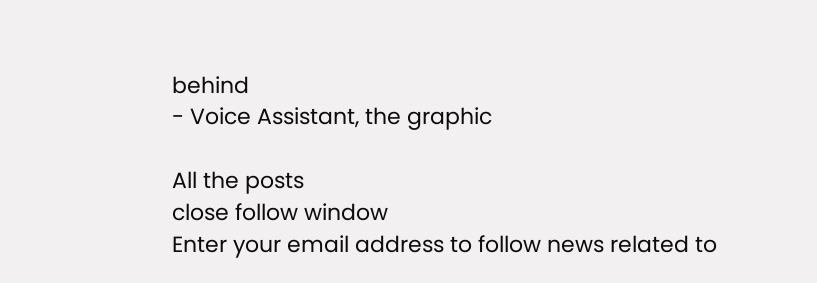behind
- Voice Assistant, the graphic

All the posts
close follow window
Enter your email address to follow news related to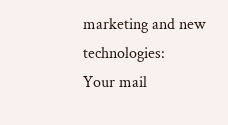marketing and new technologies:
Your mail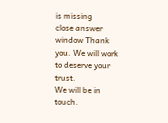is missing
close answer window Thank you. We will work to deserve your trust.
We will be in touch.